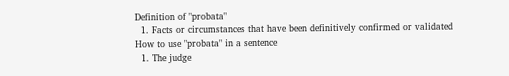Definition of "probata"
  1. Facts or circumstances that have been definitively confirmed or validated
How to use "probata" in a sentence
  1. The judge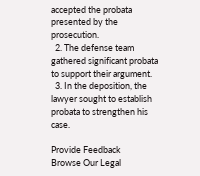accepted the probata presented by the prosecution.
  2. The defense team gathered significant probata to support their argument.
  3. In the deposition, the lawyer sought to establish probata to strengthen his case.

Provide Feedback
Browse Our Legal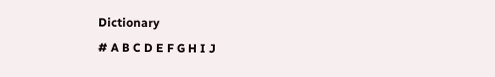Dictionary
# A B C D E F G H I J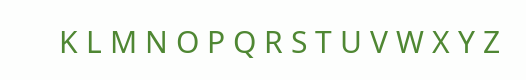K L M N O P Q R S T U V W X Y Z